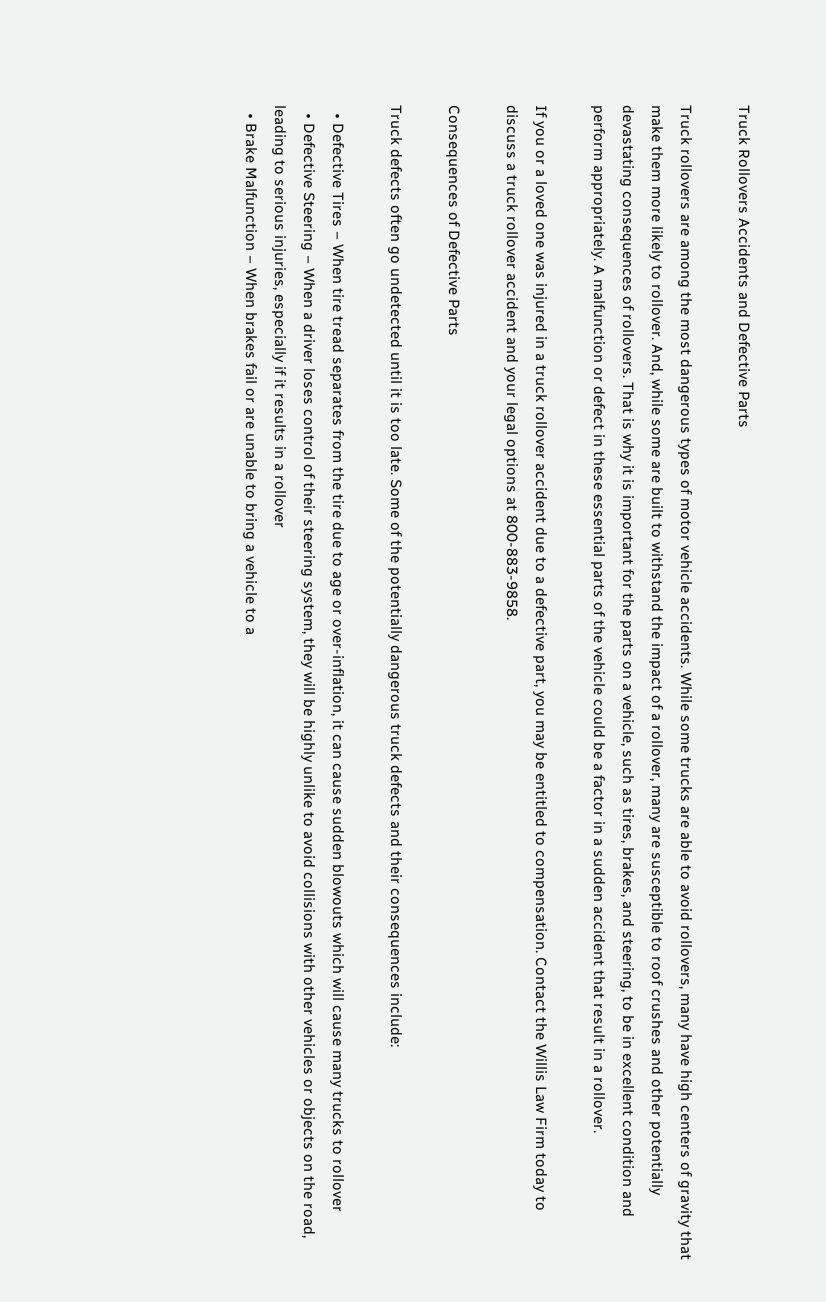Truck Rollovers Accidents and Defective Parts

Truck rollovers are among the most dangerous types of motor vehicle accidents. While some trucks are able to avoid rollovers, many have high centers of gravity that make them more likely to rollover. And, while some are built to withstand the impact of a rollover, many are susceptible to roof crushes and other potentially devastating consequences of rollovers. That is why it is important for the parts on a vehicle, such as tires, brakes, and steering, to be in excellent condition and perform appropriately. A malfunction or defect in these essential parts of the vehicle could be a factor in a sudden accident that result in a rollover.

If you or a loved one was injured in a truck rollover accident due to a defective part, you may be entitled to compensation. Contact the Willis Law Firm today to discuss a truck rollover accident and your legal options at 800-883-9858.

Consequences of Defective Parts

Truck defects often go undetected until it is too late. Some of the potentially dangerous truck defects and their consequences include:

  • Defective Tires – When tire tread separates from the tire due to age or over-inflation, it can cause sudden blowouts which will cause many trucks to rollover
  • Defective Steering – When a driver loses control of their steering system, they will be highly unlike to avoid collisions with other vehicles or objects on the road, leading to serious injuries, especially if it results in a rollover
  • Brake Malfunction – When brakes fail or are unable to bring a vehicle to a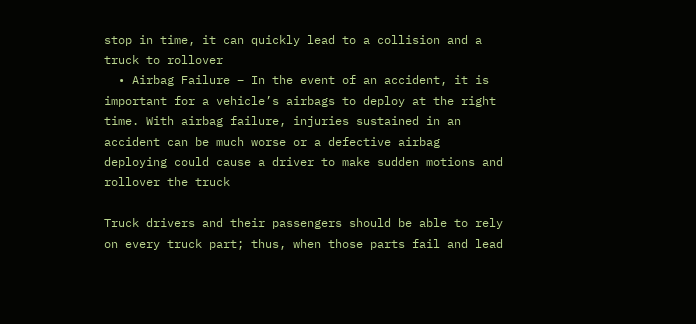stop in time, it can quickly lead to a collision and a truck to rollover
  • Airbag Failure – In the event of an accident, it is important for a vehicle’s airbags to deploy at the right time. With airbag failure, injuries sustained in an accident can be much worse or a defective airbag deploying could cause a driver to make sudden motions and rollover the truck

Truck drivers and their passengers should be able to rely on every truck part; thus, when those parts fail and lead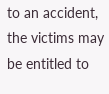to an accident, the victims may be entitled to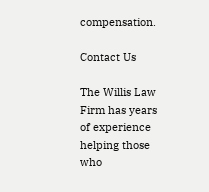compensation.

Contact Us

The Willis Law Firm has years of experience helping those who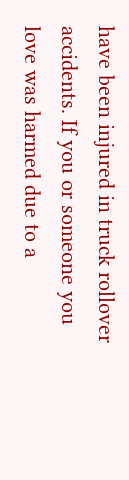have been injured in truck rollover accidents. If you or someone you love was harmed due to a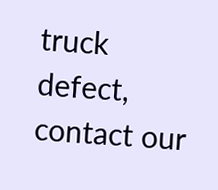truck defect, contact our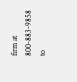firm at 800-883-9858 to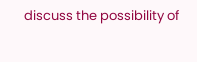discuss the possibility of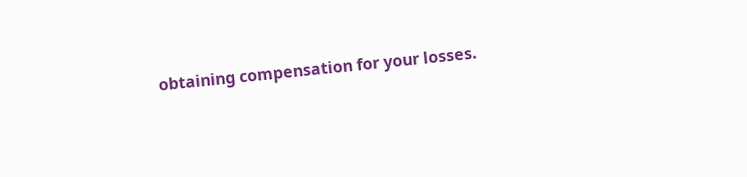obtaining compensation for your losses.